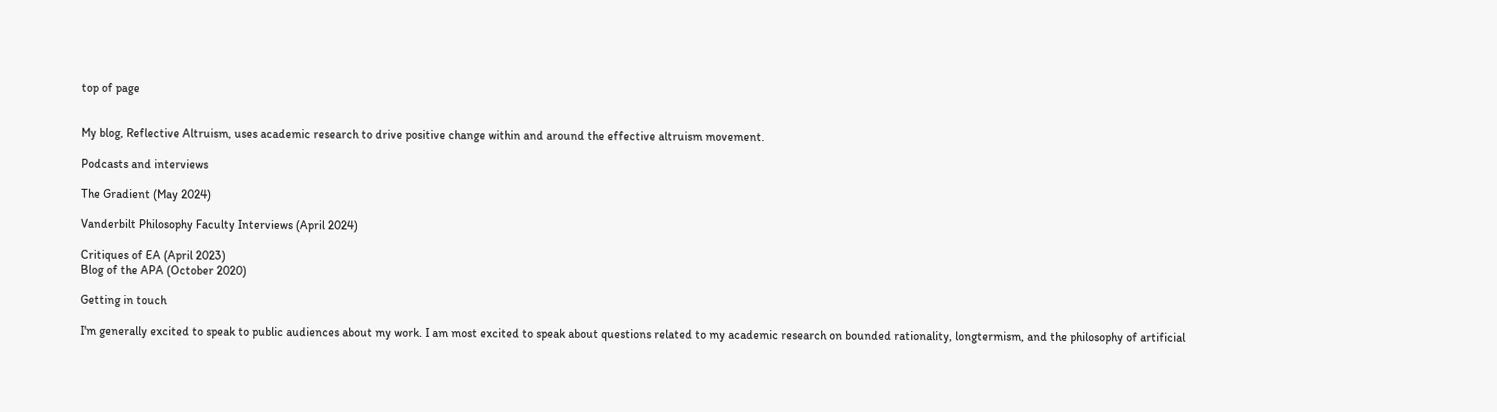top of page


My blog, Reflective Altruism, uses academic research to drive positive change within and around the effective altruism movement.

Podcasts and interviews

The Gradient (May 2024)

Vanderbilt Philosophy Faculty Interviews (April 2024)

Critiques of EA (April 2023)
Blog of the APA (October 2020)

Getting in touch

I'm generally excited to speak to public audiences about my work. I am most excited to speak about questions related to my academic research on bounded rationality, longtermism, and the philosophy of artificial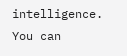intelligence. You can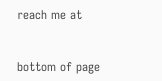reach me at


bottom of page